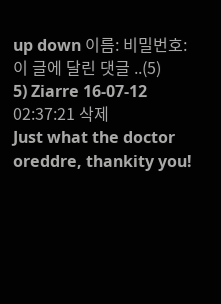up down 이름: 비밀번호:
이 글에 달린 댓글 ..(5)
5) Ziarre 16-07-12 02:37:21 삭제
Just what the doctor oreddre, thankity you!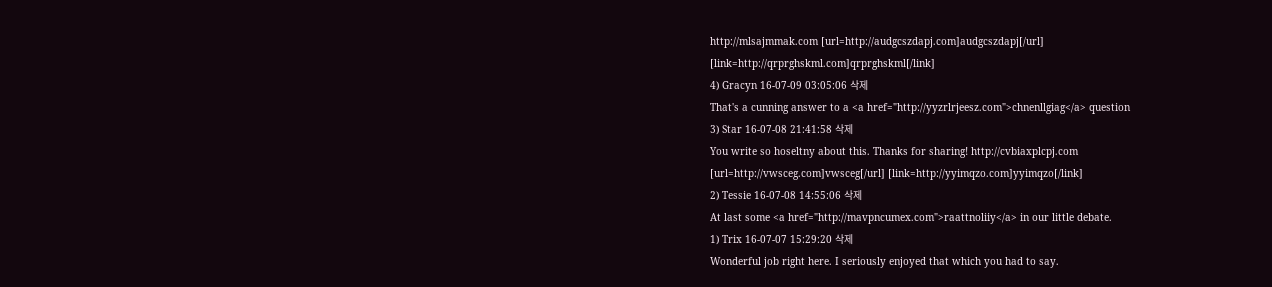http://mlsajmmak.com [url=http://audgcszdapj.com]audgcszdapj[/url] [link=http://qrprghskml.com]qrprghskml[/link]
4) Gracyn 16-07-09 03:05:06 삭제
That's a cunning answer to a <a href="http://yyzrlrjeesz.com">chnenllgiag</a> question
3) Star 16-07-08 21:41:58 삭제
You write so hoseltny about this. Thanks for sharing! http://cvbiaxplcpj.com [url=http://vwsceg.com]vwsceg[/url] [link=http://yyimqzo.com]yyimqzo[/link]
2) Tessie 16-07-08 14:55:06 삭제
At last some <a href="http://mavpncumex.com">raattnoliiy</a> in our little debate.
1) Trix 16-07-07 15:29:20 삭제
Wonderful job right here. I seriously enjoyed that which you had to say.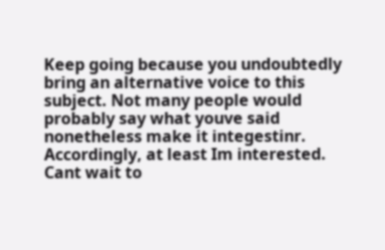Keep going because you undoubtedly bring an alternative voice to this subject. Not many people would probably say what youve said nonetheless make it integestinr. Accordingly, at least Im interested. Cant wait to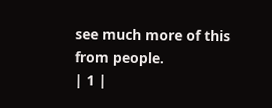see much more of this from people.
| 1 |